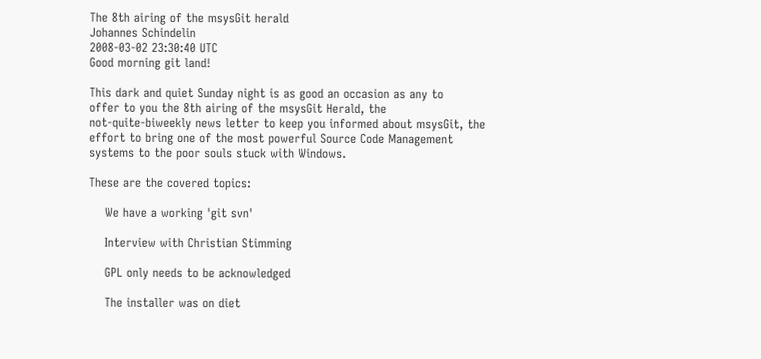The 8th airing of the msysGit herald
Johannes Schindelin
2008-03-02 23:30:40 UTC
Good morning git land!

This dark and quiet Sunday night is as good an occasion as any to
offer to you the 8th airing of the msysGit Herald, the
not-quite-biweekly news letter to keep you informed about msysGit, the
effort to bring one of the most powerful Source Code Management
systems to the poor souls stuck with Windows.

These are the covered topics:

    We have a working 'git svn'

    Interview with Christian Stimming

    GPL only needs to be acknowledged

    The installer was on diet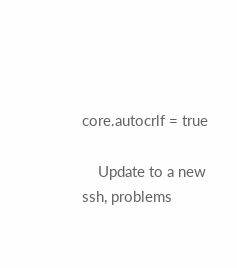core.autocrlf = true

    Update to a new ssh, problems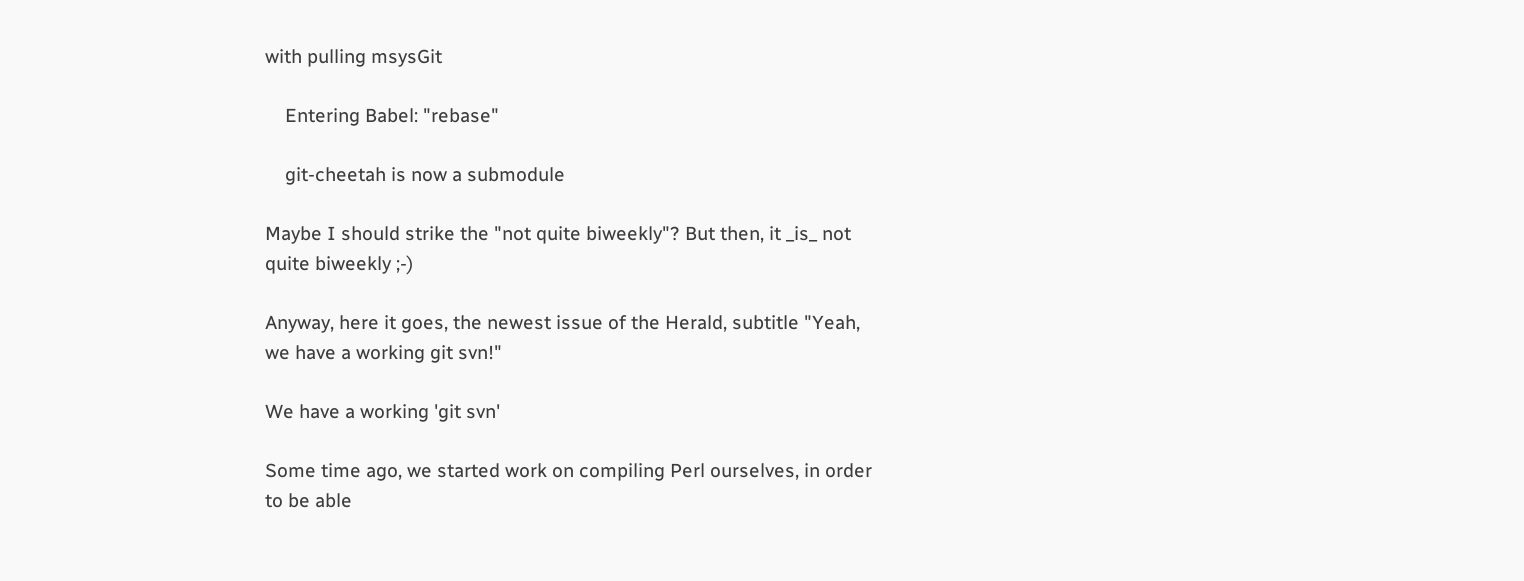with pulling msysGit

    Entering Babel: "rebase"

    git-cheetah is now a submodule

Maybe I should strike the "not quite biweekly"? But then, it _is_ not
quite biweekly ;-)

Anyway, here it goes, the newest issue of the Herald, subtitle "Yeah,
we have a working git svn!"

We have a working 'git svn'

Some time ago, we started work on compiling Perl ourselves, in order
to be able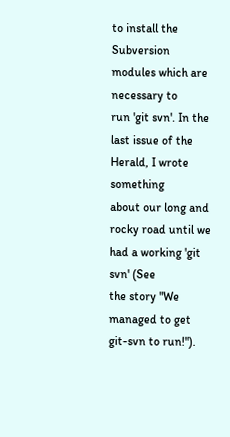to install the Subversion modules which are necessary to
run 'git svn'. In the last issue of the Herald, I wrote something
about our long and rocky road until we had a working 'git svn' (See
the story "We managed to get git-svn to run!").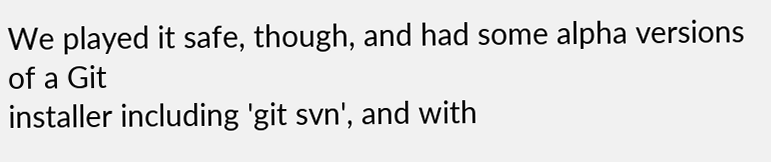We played it safe, though, and had some alpha versions of a Git
installer including 'git svn', and with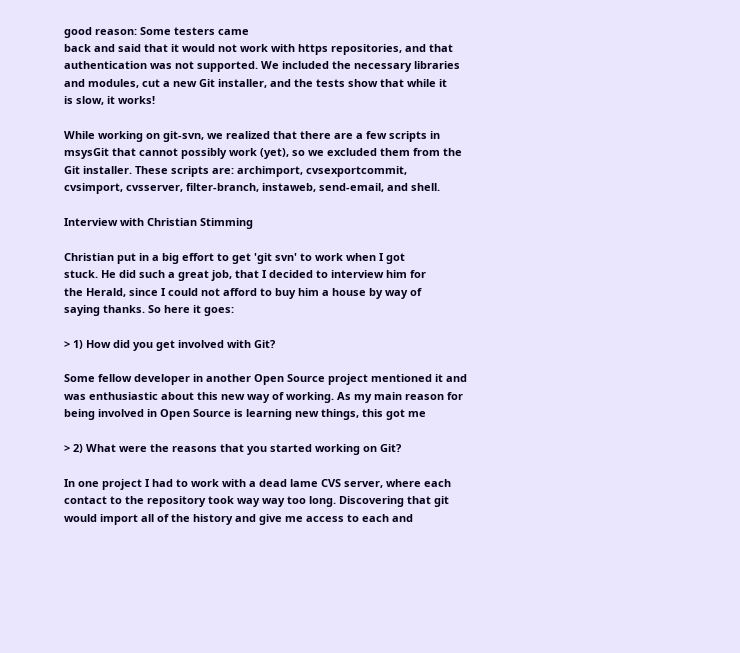good reason: Some testers came
back and said that it would not work with https repositories, and that
authentication was not supported. We included the necessary libraries
and modules, cut a new Git installer, and the tests show that while it
is slow, it works!

While working on git-svn, we realized that there are a few scripts in
msysGit that cannot possibly work (yet), so we excluded them from the
Git installer. These scripts are: archimport, cvsexportcommit,
cvsimport, cvsserver, filter-branch, instaweb, send-email, and shell.

Interview with Christian Stimming

Christian put in a big effort to get 'git svn' to work when I got
stuck. He did such a great job, that I decided to interview him for
the Herald, since I could not afford to buy him a house by way of
saying thanks. So here it goes:

> 1) How did you get involved with Git?

Some fellow developer in another Open Source project mentioned it and
was enthusiastic about this new way of working. As my main reason for
being involved in Open Source is learning new things, this got me

> 2) What were the reasons that you started working on Git?

In one project I had to work with a dead lame CVS server, where each
contact to the repository took way way too long. Discovering that git
would import all of the history and give me access to each and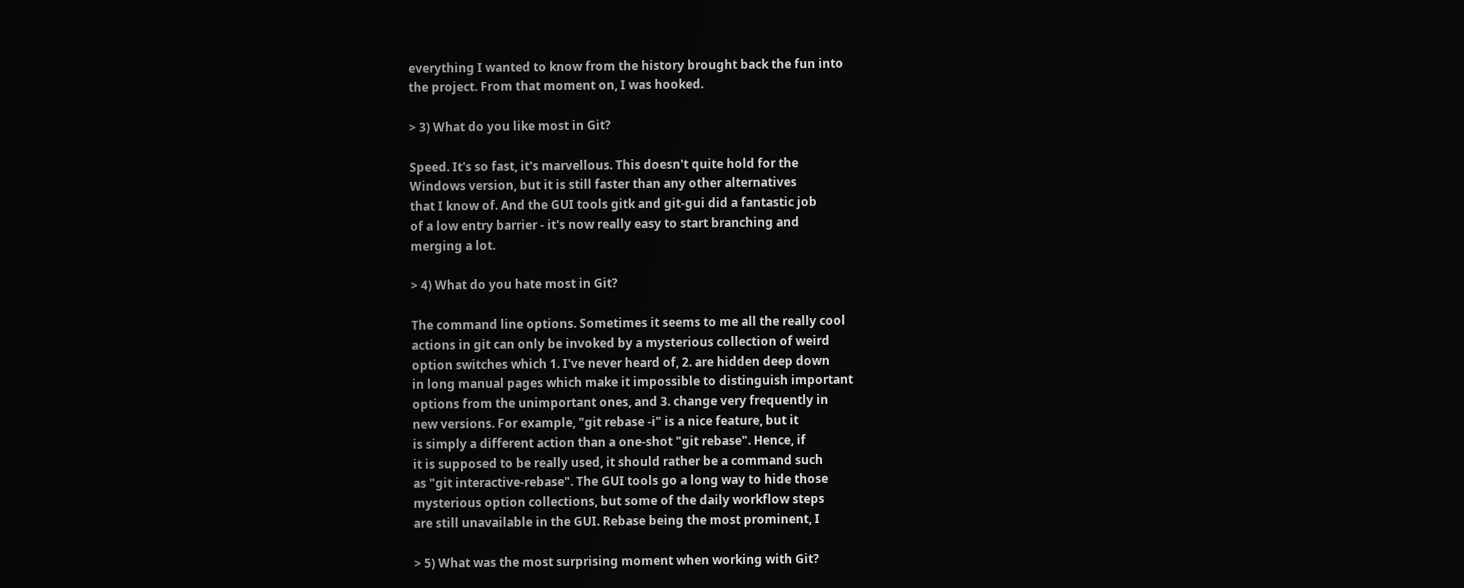everything I wanted to know from the history brought back the fun into
the project. From that moment on, I was hooked.

> 3) What do you like most in Git?

Speed. It's so fast, it's marvellous. This doesn't quite hold for the
Windows version, but it is still faster than any other alternatives
that I know of. And the GUI tools gitk and git-gui did a fantastic job
of a low entry barrier - it's now really easy to start branching and
merging a lot.

> 4) What do you hate most in Git?

The command line options. Sometimes it seems to me all the really cool
actions in git can only be invoked by a mysterious collection of weird
option switches which 1. I've never heard of, 2. are hidden deep down
in long manual pages which make it impossible to distinguish important
options from the unimportant ones, and 3. change very frequently in
new versions. For example, "git rebase -i" is a nice feature, but it
is simply a different action than a one-shot "git rebase". Hence, if
it is supposed to be really used, it should rather be a command such
as "git interactive-rebase". The GUI tools go a long way to hide those
mysterious option collections, but some of the daily workflow steps
are still unavailable in the GUI. Rebase being the most prominent, I

> 5) What was the most surprising moment when working with Git?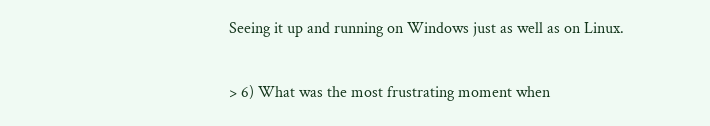Seeing it up and running on Windows just as well as on Linux.

> 6) What was the most frustrating moment when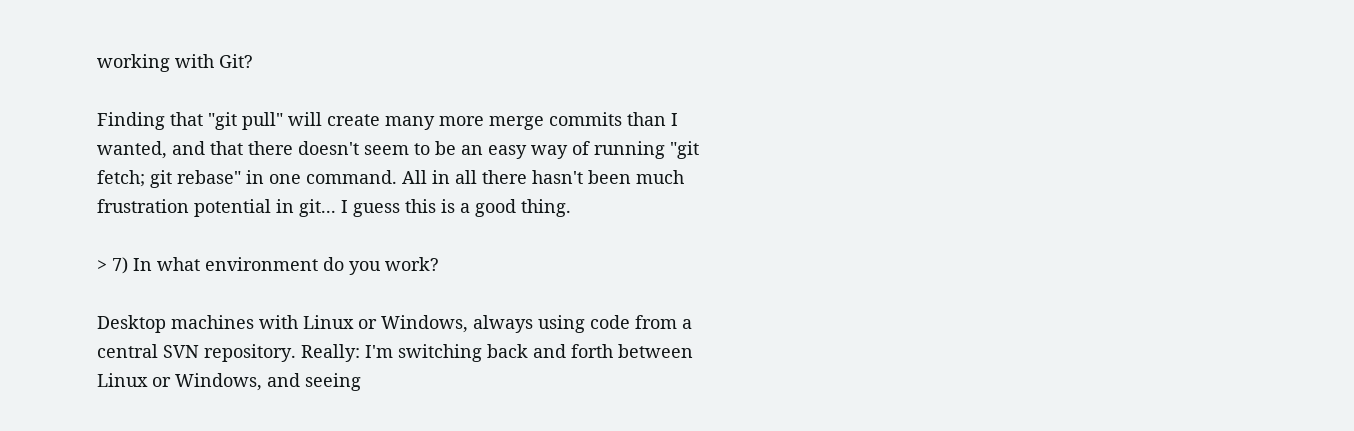working with Git?

Finding that "git pull" will create many more merge commits than I
wanted, and that there doesn't seem to be an easy way of running "git
fetch; git rebase" in one command. All in all there hasn't been much
frustration potential in git... I guess this is a good thing.

> 7) In what environment do you work?

Desktop machines with Linux or Windows, always using code from a
central SVN repository. Really: I'm switching back and forth between
Linux or Windows, and seeing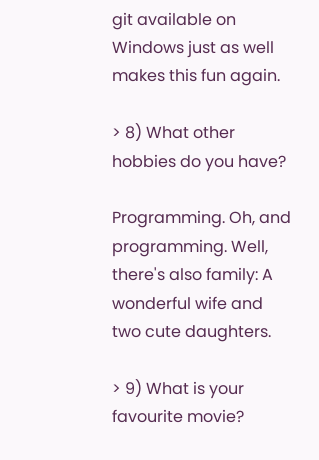git available on Windows just as well
makes this fun again.

> 8) What other hobbies do you have?

Programming. Oh, and programming. Well, there's also family: A
wonderful wife and two cute daughters.

> 9) What is your favourite movie?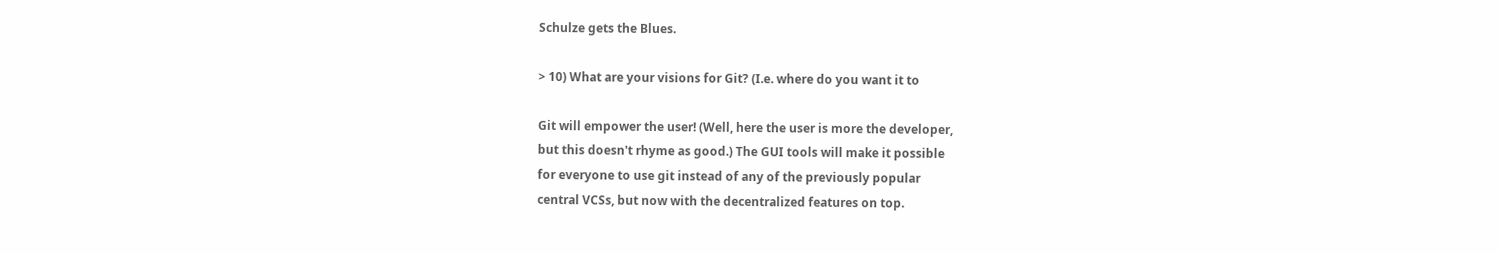Schulze gets the Blues.

> 10) What are your visions for Git? (I.e. where do you want it to

Git will empower the user! (Well, here the user is more the developer,
but this doesn't rhyme as good.) The GUI tools will make it possible
for everyone to use git instead of any of the previously popular
central VCSs, but now with the decentralized features on top.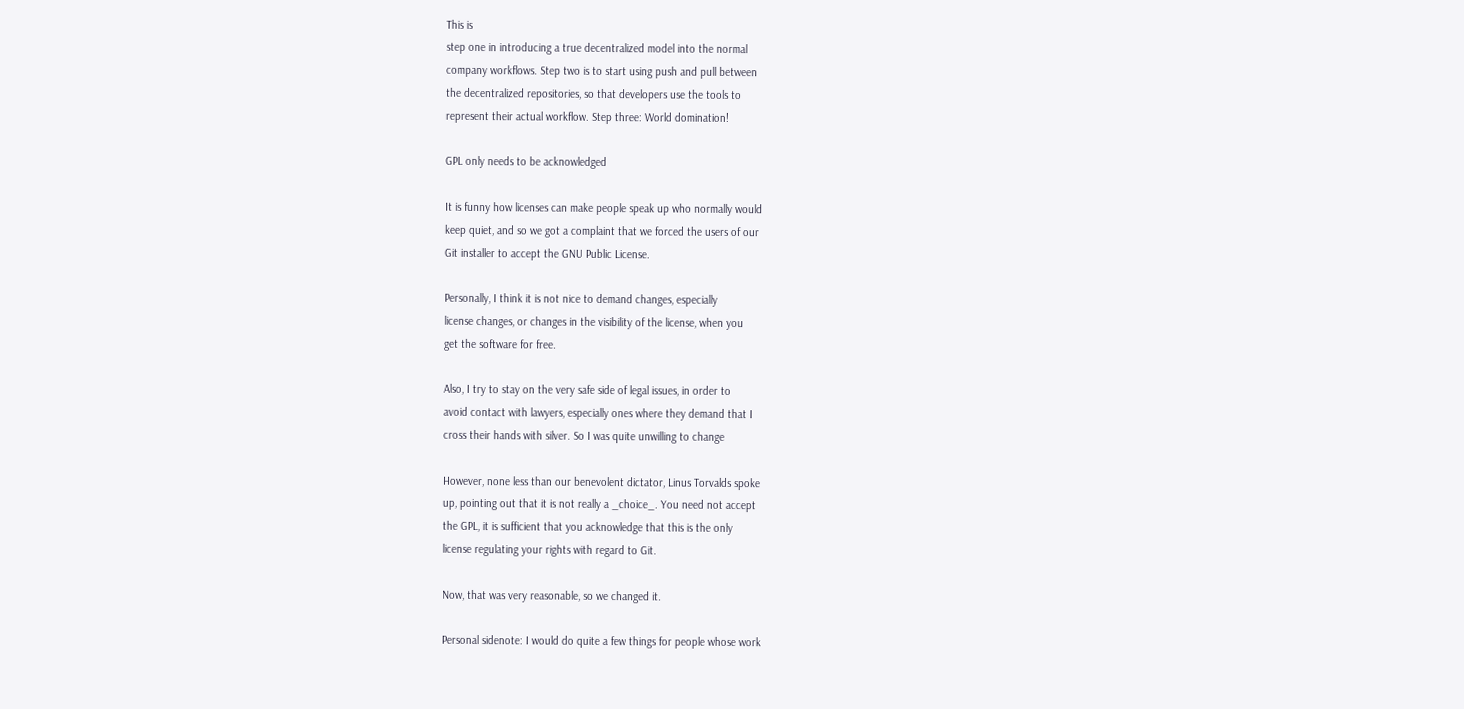This is
step one in introducing a true decentralized model into the normal
company workflows. Step two is to start using push and pull between
the decentralized repositories, so that developers use the tools to
represent their actual workflow. Step three: World domination!

GPL only needs to be acknowledged

It is funny how licenses can make people speak up who normally would
keep quiet, and so we got a complaint that we forced the users of our
Git installer to accept the GNU Public License.

Personally, I think it is not nice to demand changes, especially
license changes, or changes in the visibility of the license, when you
get the software for free.

Also, I try to stay on the very safe side of legal issues, in order to
avoid contact with lawyers, especially ones where they demand that I
cross their hands with silver. So I was quite unwilling to change

However, none less than our benevolent dictator, Linus Torvalds spoke
up, pointing out that it is not really a _choice_. You need not accept
the GPL, it is sufficient that you acknowledge that this is the only
license regulating your rights with regard to Git.

Now, that was very reasonable, so we changed it.

Personal sidenote: I would do quite a few things for people whose work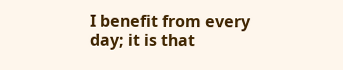I benefit from every day; it is that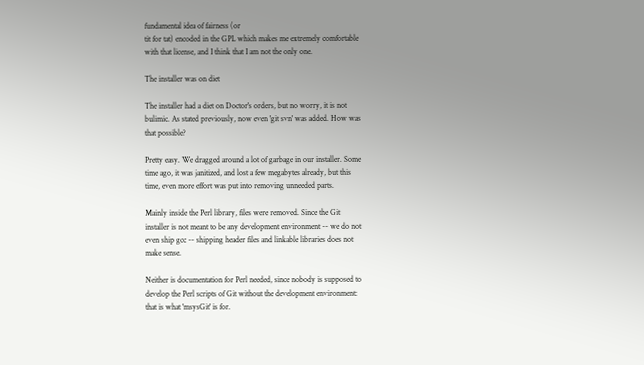fundamental idea of fairness (or
tit for tat) encoded in the GPL which makes me extremely comfortable
with that license, and I think that I am not the only one.

The installer was on diet

The installer had a diet on Doctor's orders, but no worry, it is not
bulimic. As stated previously, now even 'git svn' was added. How was
that possible?

Pretty easy. We dragged around a lot of garbage in our installer. Some
time ago, it was janitized, and lost a few megabytes already, but this
time, even more effort was put into removing unneeded parts.

Mainly inside the Perl library, files were removed. Since the Git
installer is not meant to be any development environment -- we do not
even ship gcc -- shipping header files and linkable libraries does not
make sense.

Neither is documentation for Perl needed, since nobody is supposed to
develop the Perl scripts of Git without the development environment:
that is what 'msysGit' is for.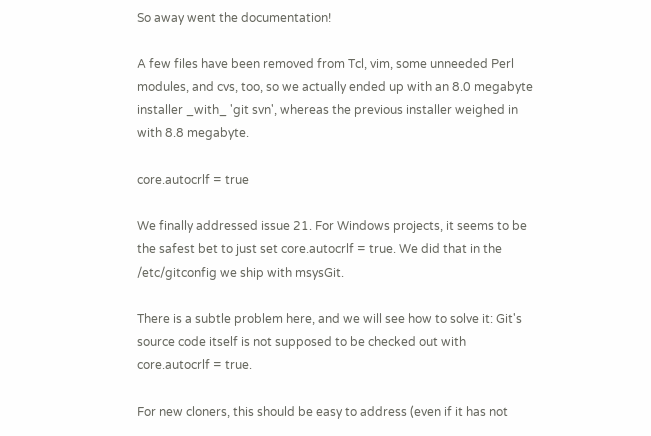So away went the documentation!

A few files have been removed from Tcl, vim, some unneeded Perl
modules, and cvs, too, so we actually ended up with an 8.0 megabyte
installer _with_ 'git svn', whereas the previous installer weighed in
with 8.8 megabyte.

core.autocrlf = true

We finally addressed issue 21. For Windows projects, it seems to be
the safest bet to just set core.autocrlf = true. We did that in the
/etc/gitconfig we ship with msysGit.

There is a subtle problem here, and we will see how to solve it: Git's
source code itself is not supposed to be checked out with
core.autocrlf = true.

For new cloners, this should be easy to address (even if it has not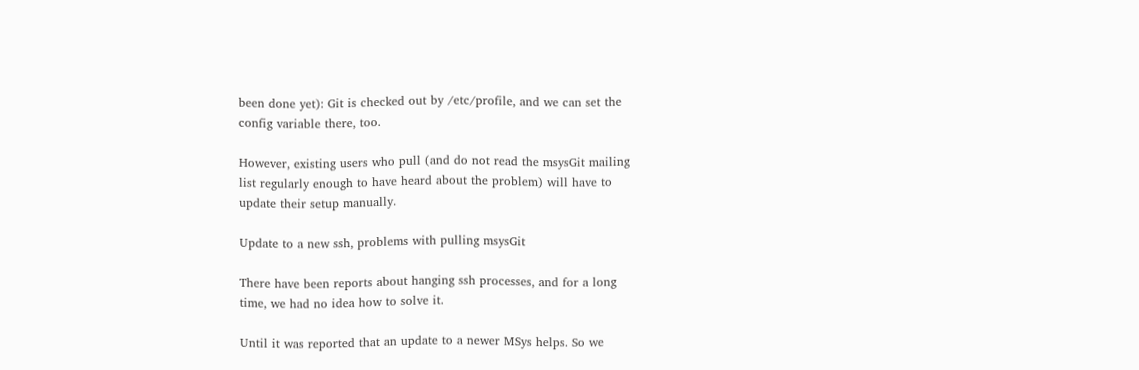been done yet): Git is checked out by /etc/profile, and we can set the
config variable there, too.

However, existing users who pull (and do not read the msysGit mailing
list regularly enough to have heard about the problem) will have to
update their setup manually.

Update to a new ssh, problems with pulling msysGit

There have been reports about hanging ssh processes, and for a long
time, we had no idea how to solve it.

Until it was reported that an update to a newer MSys helps. So we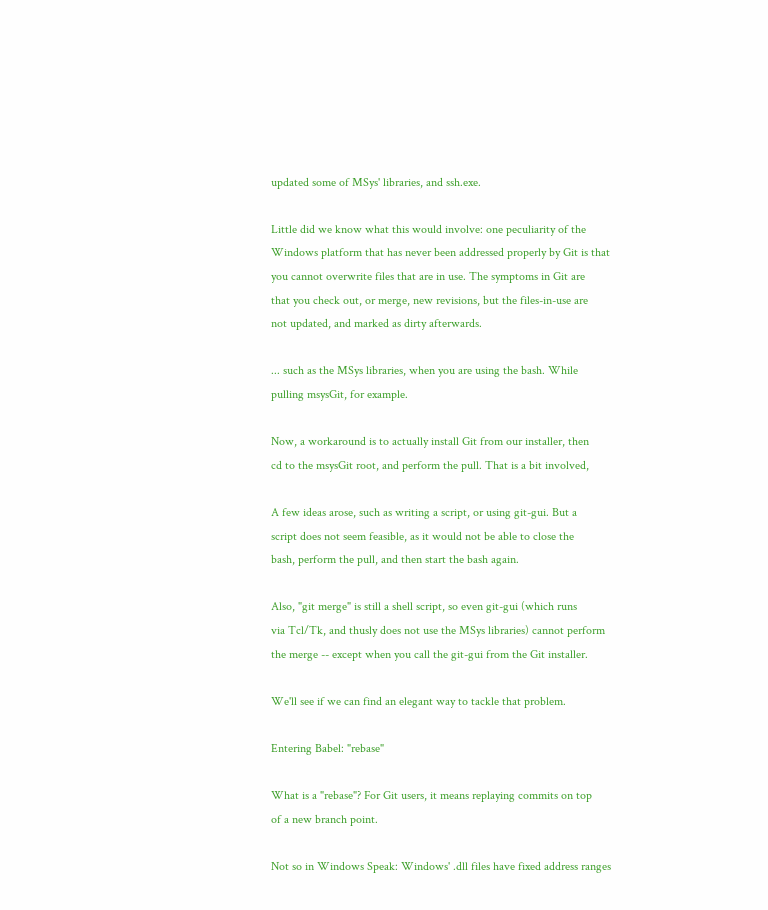updated some of MSys' libraries, and ssh.exe.

Little did we know what this would involve: one peculiarity of the
Windows platform that has never been addressed properly by Git is that
you cannot overwrite files that are in use. The symptoms in Git are
that you check out, or merge, new revisions, but the files-in-use are
not updated, and marked as dirty afterwards.

... such as the MSys libraries, when you are using the bash. While
pulling msysGit, for example.

Now, a workaround is to actually install Git from our installer, then
cd to the msysGit root, and perform the pull. That is a bit involved,

A few ideas arose, such as writing a script, or using git-gui. But a
script does not seem feasible, as it would not be able to close the
bash, perform the pull, and then start the bash again.

Also, "git merge" is still a shell script, so even git-gui (which runs
via Tcl/Tk, and thusly does not use the MSys libraries) cannot perform
the merge -- except when you call the git-gui from the Git installer.

We'll see if we can find an elegant way to tackle that problem.

Entering Babel: "rebase"

What is a "rebase"? For Git users, it means replaying commits on top
of a new branch point.

Not so in Windows Speak: Windows' .dll files have fixed address ranges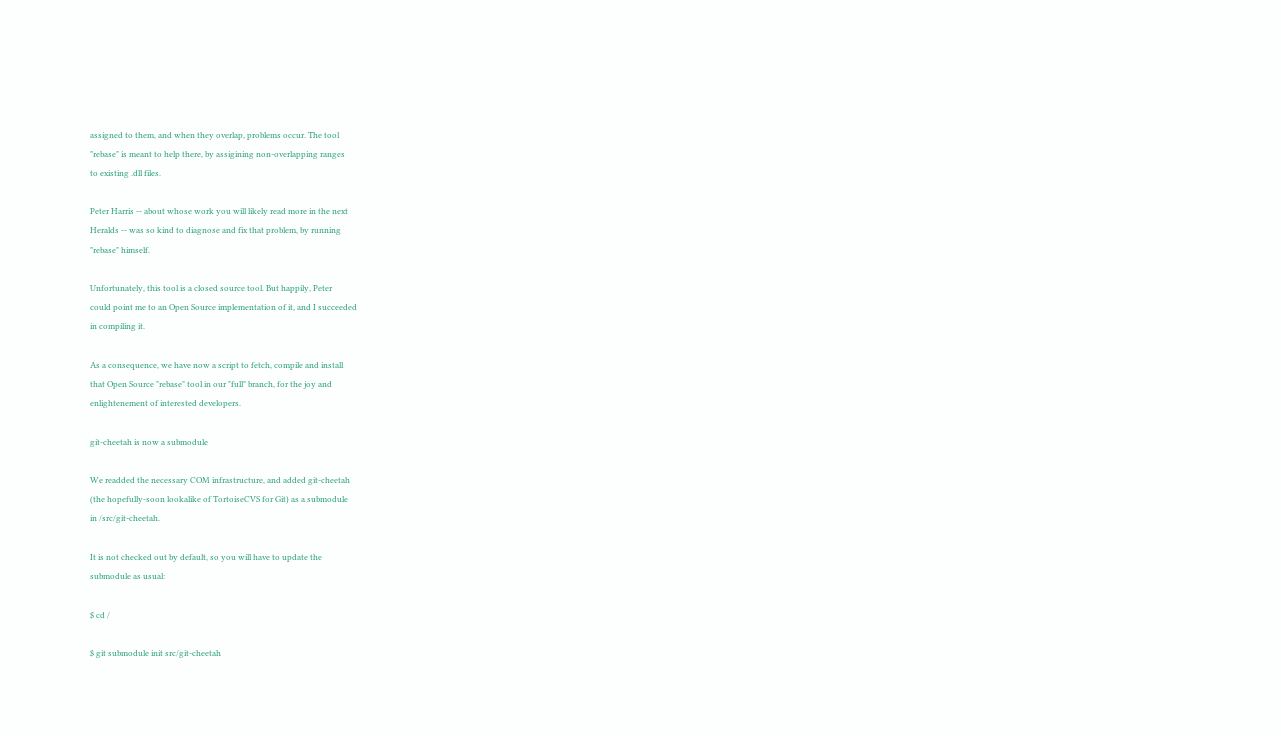assigned to them, and when they overlap, problems occur. The tool
"rebase" is meant to help there, by assigining non-overlapping ranges
to existing .dll files.

Peter Harris -- about whose work you will likely read more in the next
Heralds -- was so kind to diagnose and fix that problem, by running
"rebase" himself.

Unfortunately, this tool is a closed source tool. But happily, Peter
could point me to an Open Source implementation of it, and I succeeded
in compiling it.

As a consequence, we have now a script to fetch, compile and install
that Open Source "rebase" tool in our "full" branch, for the joy and
enlightenement of interested developers.

git-cheetah is now a submodule

We readded the necessary COM infrastructure, and added git-cheetah
(the hopefully-soon lookalike of TortoiseCVS for Git) as a submodule
in /src/git-cheetah.

It is not checked out by default, so you will have to update the
submodule as usual:

$ cd /

$ git submodule init src/git-cheetah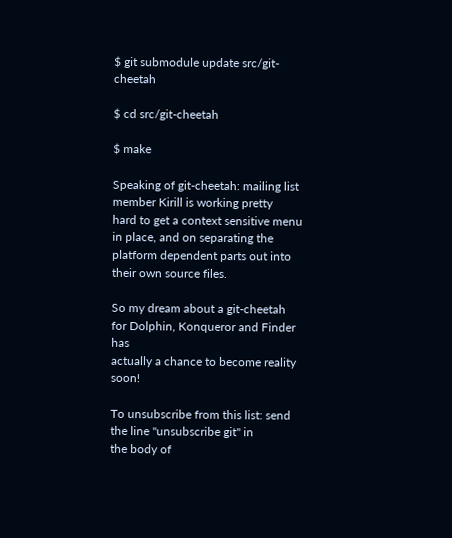$ git submodule update src/git-cheetah

$ cd src/git-cheetah

$ make

Speaking of git-cheetah: mailing list member Kirill is working pretty
hard to get a context sensitive menu in place, and on separating the
platform dependent parts out into their own source files.

So my dream about a git-cheetah for Dolphin, Konqueror and Finder has
actually a chance to become reality soon!

To unsubscribe from this list: send the line "unsubscribe git" in
the body of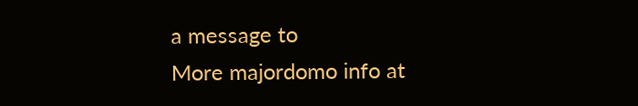a message to
More majordomo info at